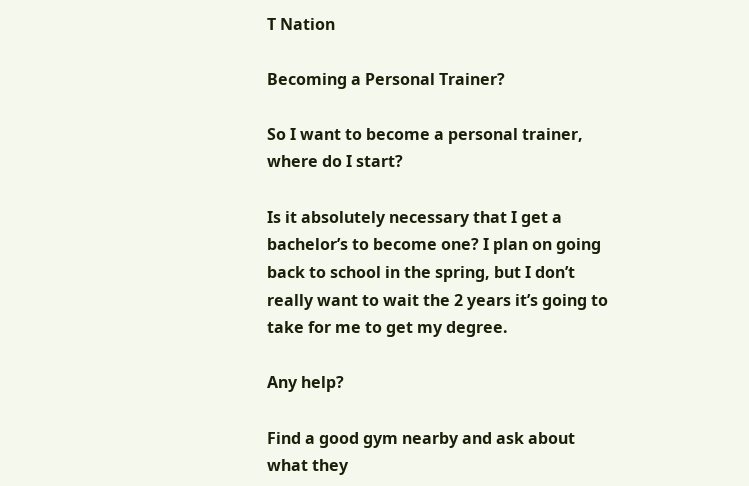T Nation

Becoming a Personal Trainer?

So I want to become a personal trainer, where do I start?

Is it absolutely necessary that I get a bachelor’s to become one? I plan on going back to school in the spring, but I don’t really want to wait the 2 years it’s going to take for me to get my degree.

Any help?

Find a good gym nearby and ask about what they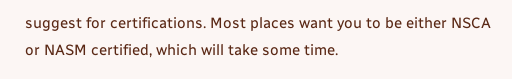suggest for certifications. Most places want you to be either NSCA or NASM certified, which will take some time.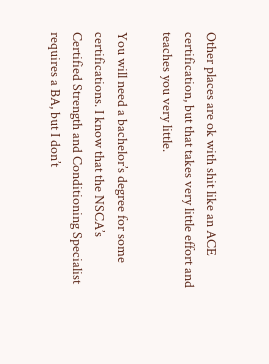Other places are ok with shit like an ACE certification, but that takes very little effort and teaches you very little.

You will need a bachelor’s degree for some certifications. I know that the NSCA’s Certified Strength and Conditioning Specialist requires a BA, but I don’t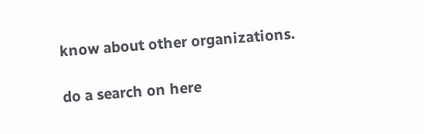know about other organizations.

do a search on here